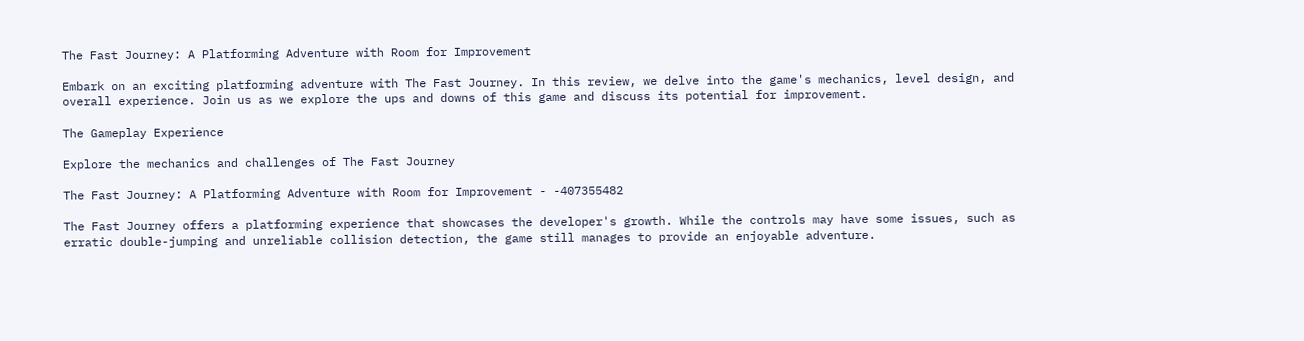The Fast Journey: A Platforming Adventure with Room for Improvement

Embark on an exciting platforming adventure with The Fast Journey. In this review, we delve into the game's mechanics, level design, and overall experience. Join us as we explore the ups and downs of this game and discuss its potential for improvement.

The Gameplay Experience

Explore the mechanics and challenges of The Fast Journey

The Fast Journey: A Platforming Adventure with Room for Improvement - -407355482

The Fast Journey offers a platforming experience that showcases the developer's growth. While the controls may have some issues, such as erratic double-jumping and unreliable collision detection, the game still manages to provide an enjoyable adventure.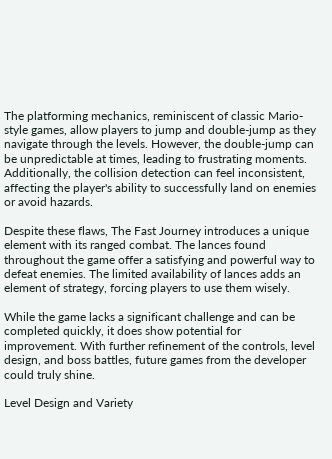The platforming mechanics, reminiscent of classic Mario-style games, allow players to jump and double-jump as they navigate through the levels. However, the double-jump can be unpredictable at times, leading to frustrating moments. Additionally, the collision detection can feel inconsistent, affecting the player's ability to successfully land on enemies or avoid hazards.

Despite these flaws, The Fast Journey introduces a unique element with its ranged combat. The lances found throughout the game offer a satisfying and powerful way to defeat enemies. The limited availability of lances adds an element of strategy, forcing players to use them wisely.

While the game lacks a significant challenge and can be completed quickly, it does show potential for improvement. With further refinement of the controls, level design, and boss battles, future games from the developer could truly shine.

Level Design and Variety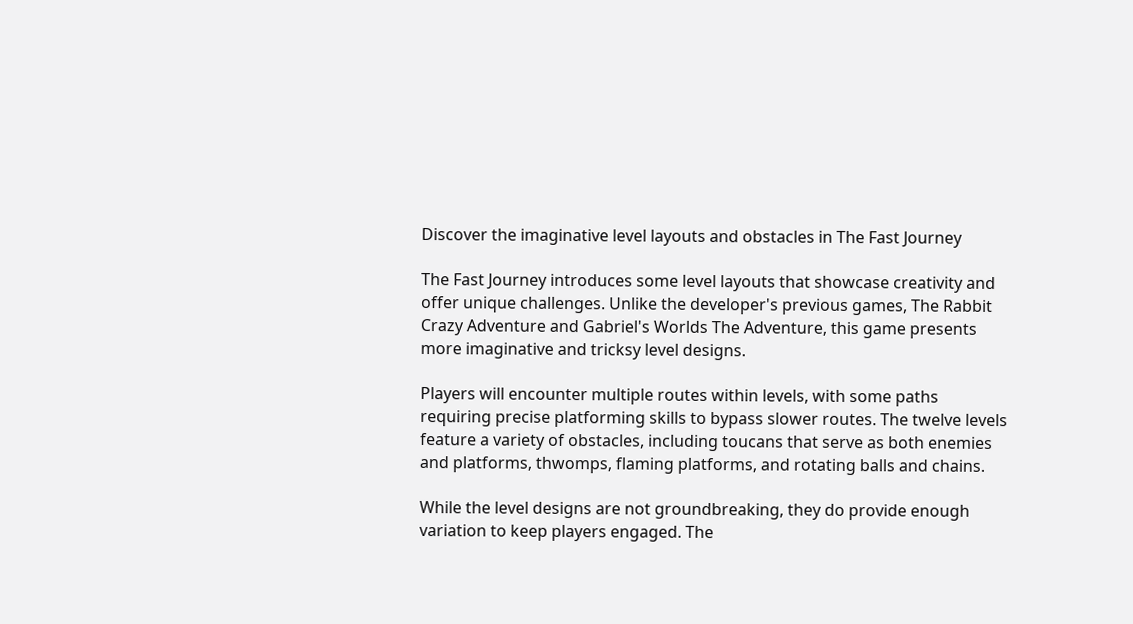Discover the imaginative level layouts and obstacles in The Fast Journey

The Fast Journey introduces some level layouts that showcase creativity and offer unique challenges. Unlike the developer's previous games, The Rabbit Crazy Adventure and Gabriel's Worlds The Adventure, this game presents more imaginative and tricksy level designs.

Players will encounter multiple routes within levels, with some paths requiring precise platforming skills to bypass slower routes. The twelve levels feature a variety of obstacles, including toucans that serve as both enemies and platforms, thwomps, flaming platforms, and rotating balls and chains.

While the level designs are not groundbreaking, they do provide enough variation to keep players engaged. The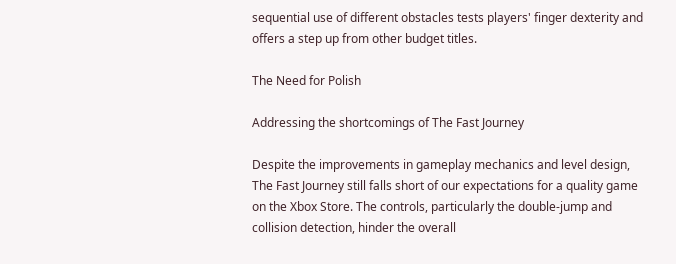sequential use of different obstacles tests players' finger dexterity and offers a step up from other budget titles.

The Need for Polish

Addressing the shortcomings of The Fast Journey

Despite the improvements in gameplay mechanics and level design, The Fast Journey still falls short of our expectations for a quality game on the Xbox Store. The controls, particularly the double-jump and collision detection, hinder the overall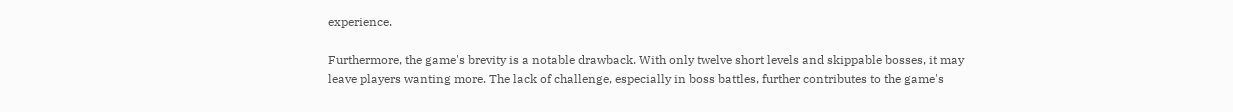experience.

Furthermore, the game's brevity is a notable drawback. With only twelve short levels and skippable bosses, it may leave players wanting more. The lack of challenge, especially in boss battles, further contributes to the game's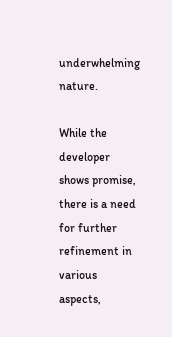underwhelming nature.

While the developer shows promise, there is a need for further refinement in various aspects,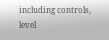including controls, level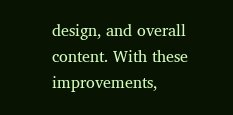design, and overall content. With these improvements,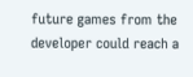future games from the developer could reach a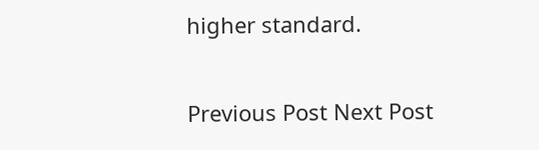higher standard.

Previous Post Next Post